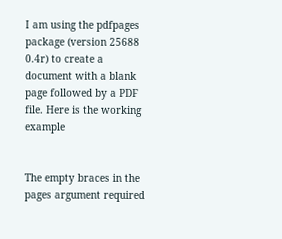I am using the pdfpages package (version 25688 0.4r) to create a document with a blank page followed by a PDF file. Here is the working example


The empty braces in the pages argument required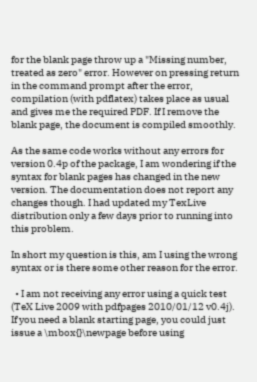for the blank page throw up a "Missing number, treated as zero" error. However on pressing return in the command prompt after the error, compilation (with pdflatex) takes place as usual and gives me the required PDF. If I remove the blank page, the document is compiled smoothly.

As the same code works without any errors for version 0.4p of the package, I am wondering if the syntax for blank pages has changed in the new version. The documentation does not report any changes though. I had updated my TexLive distribution only a few days prior to running into this problem.

In short my question is this, am I using the wrong syntax or is there some other reason for the error.

  • I am not receiving any error using a quick test (TeX Live 2009 with pdfpages 2010/01/12 v0.4j). If you need a blank starting page, you could just issue a \mbox{}\newpage before using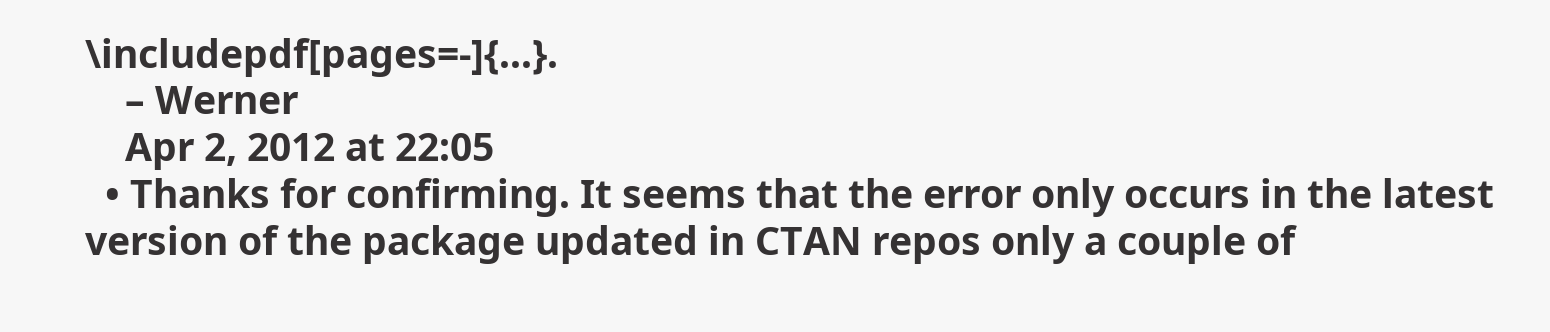\includepdf[pages=-]{...}.
    – Werner
    Apr 2, 2012 at 22:05
  • Thanks for confirming. It seems that the error only occurs in the latest version of the package updated in CTAN repos only a couple of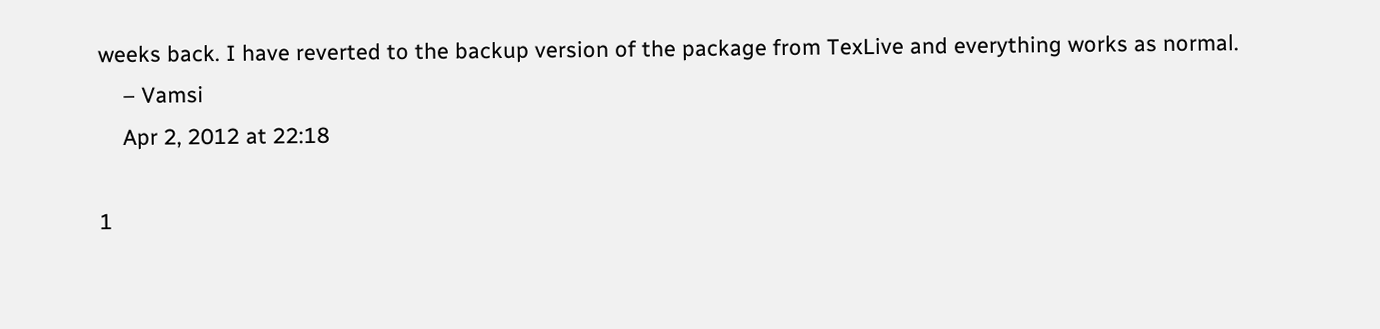weeks back. I have reverted to the backup version of the package from TexLive and everything works as normal.
    – Vamsi
    Apr 2, 2012 at 22:18

1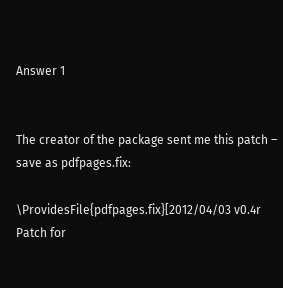Answer 1


The creator of the package sent me this patch – save as pdfpages.fix:

\ProvidesFile{pdfpages.fix}[2012/04/03 v0.4r Patch for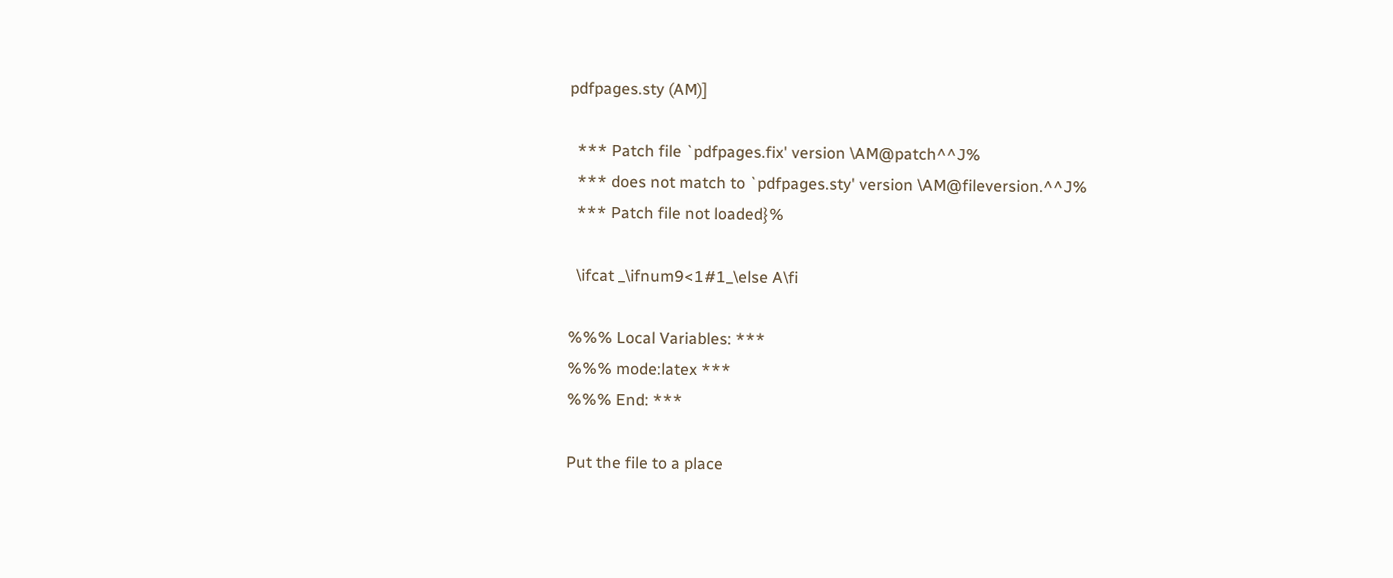pdfpages.sty (AM)]

  *** Patch file `pdfpages.fix' version \AM@patch^^J%
  *** does not match to `pdfpages.sty' version \AM@fileversion.^^J%
  *** Patch file not loaded}%

  \ifcat _\ifnum9<1#1_\else A\fi

%%% Local Variables: ***
%%% mode:latex ***
%%% End: ***

Put the file to a place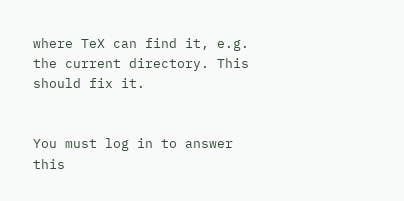where TeX can find it, e.g. the current directory. This should fix it.


You must log in to answer this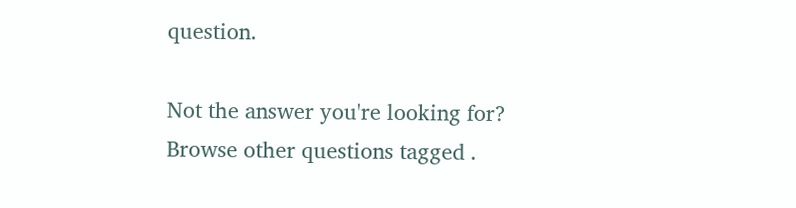question.

Not the answer you're looking for? Browse other questions tagged .